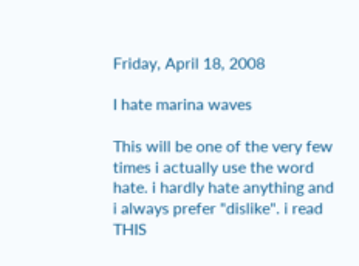Friday, April 18, 2008

I hate marina waves

This will be one of the very few times i actually use the word hate. i hardly hate anything and i always prefer "dislike". i read THIS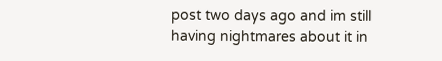post two days ago and im still having nightmares about it in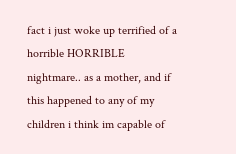fact i just woke up terrified of a horrible HORRIBLE nightmare.. as a mother, and if this happened to any of my children i think im capable of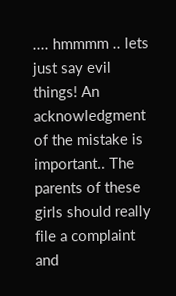.... hmmmm .. lets just say evil things! An acknowledgment of the mistake is important.. The parents of these girls should really file a complaint and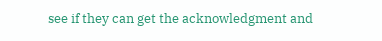see if they can get the acknowledgment and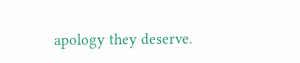apology they deserve.